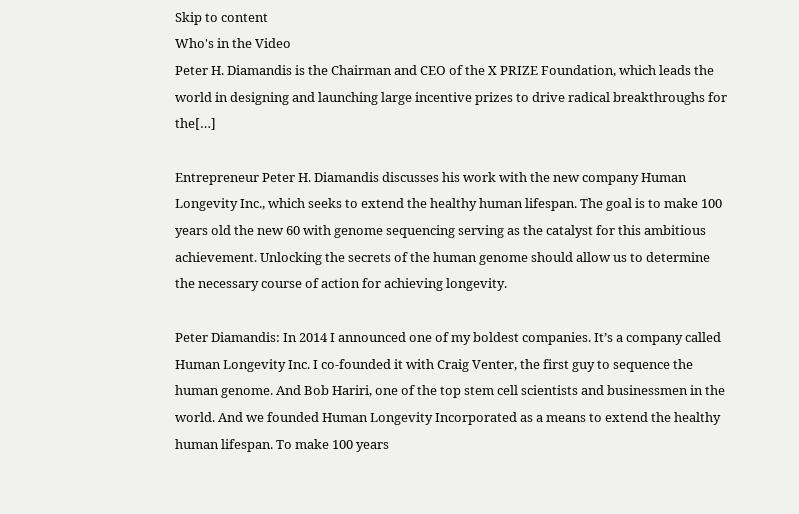Skip to content
Who's in the Video
Peter H. Diamandis is the Chairman and CEO of the X PRIZE Foundation, which leads the world in designing and launching large incentive prizes to drive radical breakthroughs for the[…]

Entrepreneur Peter H. Diamandis discusses his work with the new company Human Longevity Inc., which seeks to extend the healthy human lifespan. The goal is to make 100 years old the new 60 with genome sequencing serving as the catalyst for this ambitious achievement. Unlocking the secrets of the human genome should allow us to determine the necessary course of action for achieving longevity.

Peter Diamandis: In 2014 I announced one of my boldest companies. It’s a company called Human Longevity Inc. I co-founded it with Craig Venter, the first guy to sequence the human genome. And Bob Hariri, one of the top stem cell scientists and businessmen in the world. And we founded Human Longevity Incorporated as a means to extend the healthy human lifespan. To make 100 years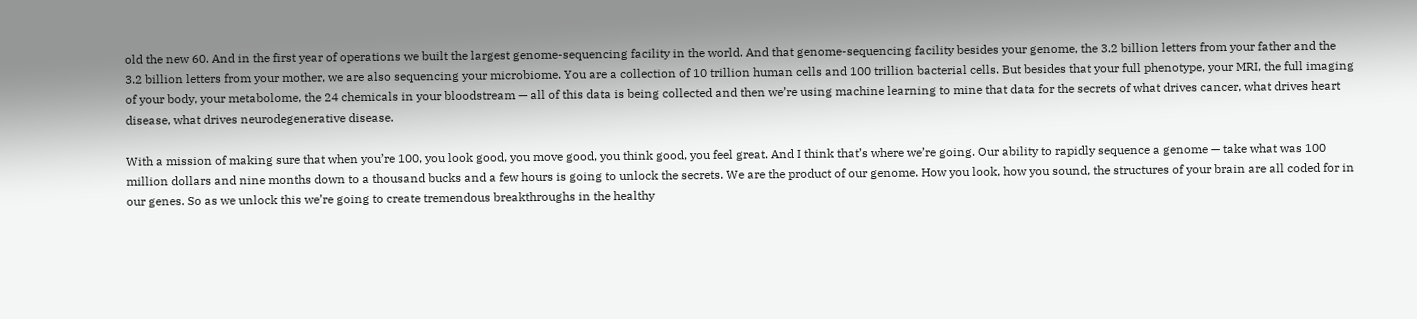old the new 60. And in the first year of operations we built the largest genome-sequencing facility in the world. And that genome-sequencing facility besides your genome, the 3.2 billion letters from your father and the 3.2 billion letters from your mother, we are also sequencing your microbiome. You are a collection of 10 trillion human cells and 100 trillion bacterial cells. But besides that your full phenotype, your MRI, the full imaging of your body, your metabolome, the 24 chemicals in your bloodstream — all of this data is being collected and then we’re using machine learning to mine that data for the secrets of what drives cancer, what drives heart disease, what drives neurodegenerative disease.

With a mission of making sure that when you’re 100, you look good, you move good, you think good, you feel great. And I think that’s where we’re going. Our ability to rapidly sequence a genome — take what was 100 million dollars and nine months down to a thousand bucks and a few hours is going to unlock the secrets. We are the product of our genome. How you look, how you sound, the structures of your brain are all coded for in our genes. So as we unlock this we’re going to create tremendous breakthroughs in the healthy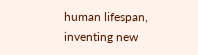human lifespan, inventing new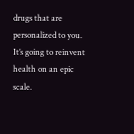drugs that are personalized to you. It’s going to reinvent health on an epic scale.